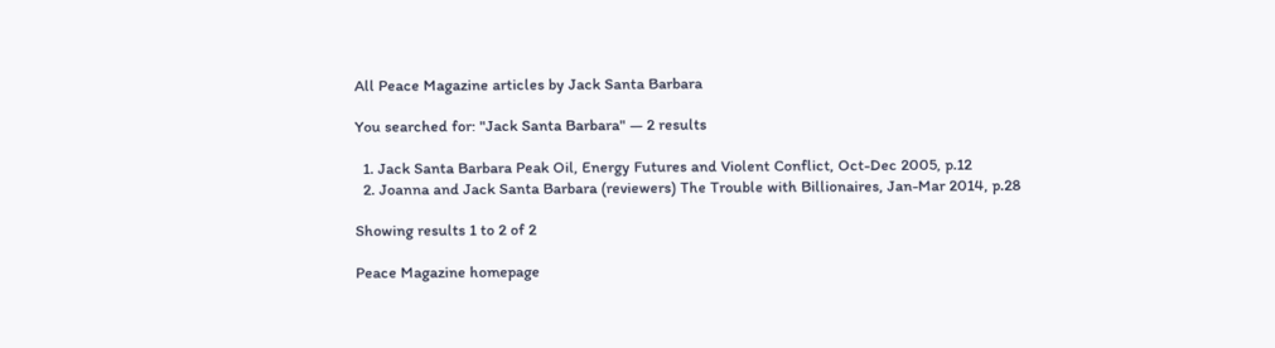All Peace Magazine articles by Jack Santa Barbara

You searched for: "Jack Santa Barbara" — 2 results

  1. Jack Santa Barbara Peak Oil, Energy Futures and Violent Conflict, Oct-Dec 2005, p.12
  2. Joanna and Jack Santa Barbara (reviewers) The Trouble with Billionaires, Jan-Mar 2014, p.28

Showing results 1 to 2 of 2

Peace Magazine homepage